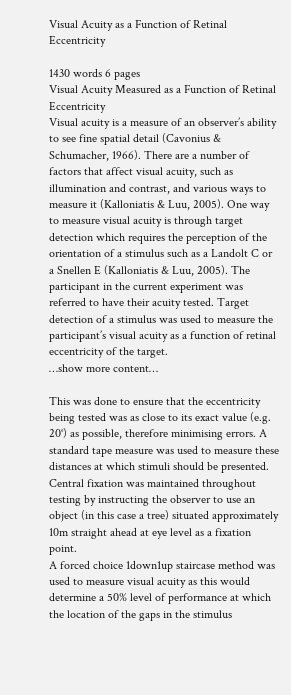Visual Acuity as a Function of Retinal Eccentricity

1430 words 6 pages
Visual Acuity Measured as a Function of Retinal Eccentricity
Visual acuity is a measure of an observer’s ability to see fine spatial detail (Cavonius & Schumacher, 1966). There are a number of factors that affect visual acuity, such as illumination and contrast, and various ways to measure it (Kalloniatis & Luu, 2005). One way to measure visual acuity is through target detection which requires the perception of the orientation of a stimulus such as a Landolt C or a Snellen E (Kalloniatis & Luu, 2005). The participant in the current experiment was referred to have their acuity tested. Target detection of a stimulus was used to measure the participant’s visual acuity as a function of retinal eccentricity of the target.
…show more content…

This was done to ensure that the eccentricity being tested was as close to its exact value (e.g. 20˚) as possible, therefore minimising errors. A standard tape measure was used to measure these distances at which stimuli should be presented. Central fixation was maintained throughout testing by instructing the observer to use an object (in this case a tree) situated approximately 10m straight ahead at eye level as a fixation point.
A forced choice 1down1up staircase method was used to measure visual acuity as this would determine a 50% level of performance at which the location of the gaps in the stimulus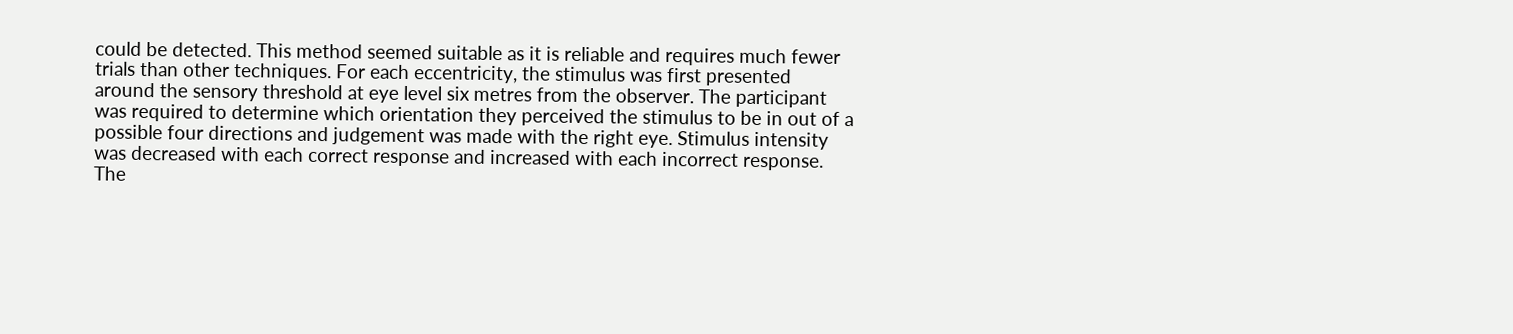could be detected. This method seemed suitable as it is reliable and requires much fewer trials than other techniques. For each eccentricity, the stimulus was first presented around the sensory threshold at eye level six metres from the observer. The participant was required to determine which orientation they perceived the stimulus to be in out of a possible four directions and judgement was made with the right eye. Stimulus intensity was decreased with each correct response and increased with each incorrect response. The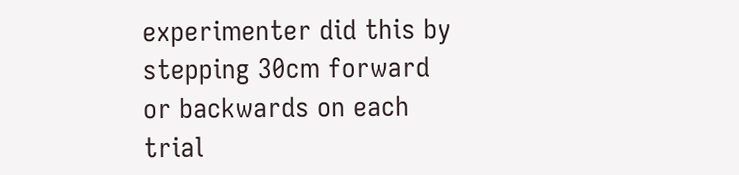experimenter did this by stepping 30cm forward or backwards on each trial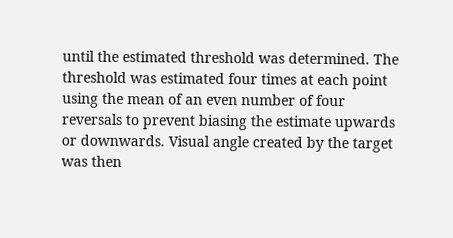until the estimated threshold was determined. The threshold was estimated four times at each point using the mean of an even number of four reversals to prevent biasing the estimate upwards or downwards. Visual angle created by the target was then